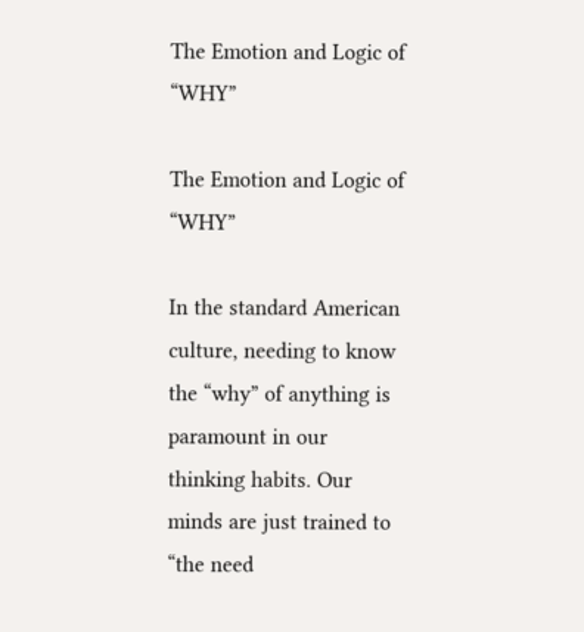The Emotion and Logic of “WHY”

The Emotion and Logic of “WHY”

In the standard American culture, needing to know the “why” of anything is paramount in our thinking habits. Our minds are just trained to “the need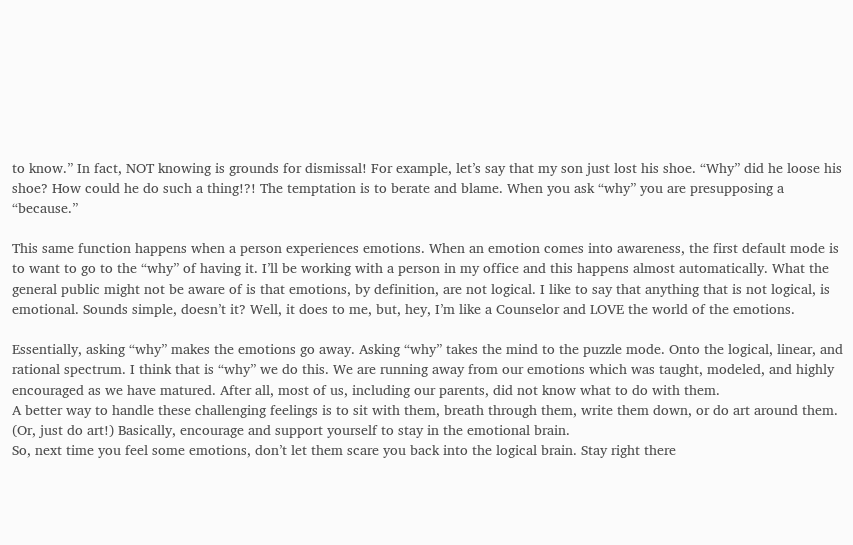to know.” In fact, NOT knowing is grounds for dismissal! For example, let’s say that my son just lost his shoe. “Why” did he loose his shoe? How could he do such a thing!?! The temptation is to berate and blame. When you ask “why” you are presupposing a “because.”

This same function happens when a person experiences emotions. When an emotion comes into awareness, the first default mode is to want to go to the “why” of having it. I’ll be working with a person in my office and this happens almost automatically. What the general public might not be aware of is that emotions, by definition, are not logical. I like to say that anything that is not logical, is emotional. Sounds simple, doesn’t it? Well, it does to me, but, hey, I’m like a Counselor and LOVE the world of the emotions.

Essentially, asking “why” makes the emotions go away. Asking “why” takes the mind to the puzzle mode. Onto the logical, linear, and rational spectrum. I think that is “why” we do this. We are running away from our emotions which was taught, modeled, and highly encouraged as we have matured. After all, most of us, including our parents, did not know what to do with them.
A better way to handle these challenging feelings is to sit with them, breath through them, write them down, or do art around them. (Or, just do art!) Basically, encourage and support yourself to stay in the emotional brain.
So, next time you feel some emotions, don’t let them scare you back into the logical brain. Stay right there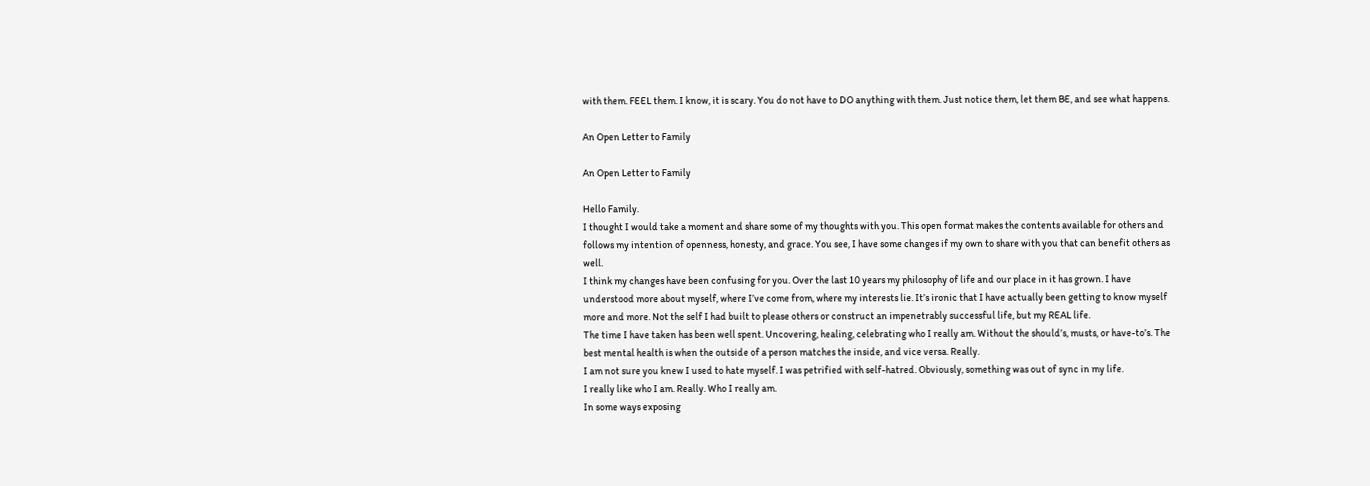with them. FEEL them. I know, it is scary. You do not have to DO anything with them. Just notice them, let them BE, and see what happens.

An Open Letter to Family

An Open Letter to Family

Hello Family.
I thought I would take a moment and share some of my thoughts with you. This open format makes the contents available for others and follows my intention of openness, honesty, and grace. You see, I have some changes if my own to share with you that can benefit others as well.
I think my changes have been confusing for you. Over the last 10 years my philosophy of life and our place in it has grown. I have understood more about myself, where I’ve come from, where my interests lie. It’s ironic that I have actually been getting to know myself more and more. Not the self I had built to please others or construct an impenetrably successful life, but my REAL life.
The time I have taken has been well spent. Uncovering, healing, celebrating who I really am. Without the should’s, musts, or have-to’s. The best mental health is when the outside of a person matches the inside, and vice versa. Really.
I am not sure you knew I used to hate myself. I was petrified with self-hatred. Obviously, something was out of sync in my life.
I really like who I am. Really. Who I really am.
In some ways exposing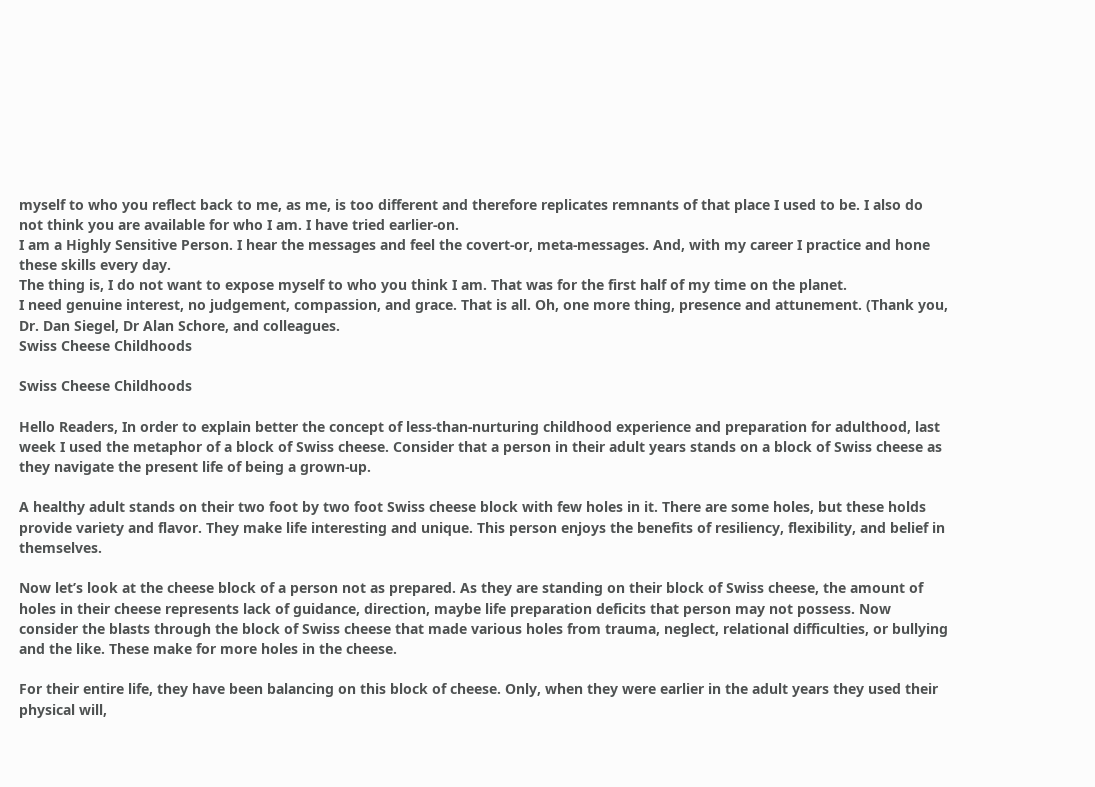myself to who you reflect back to me, as me, is too different and therefore replicates remnants of that place I used to be. I also do not think you are available for who I am. I have tried earlier-on.
I am a Highly Sensitive Person. I hear the messages and feel the covert-or, meta-messages. And, with my career I practice and hone these skills every day.
The thing is, I do not want to expose myself to who you think I am. That was for the first half of my time on the planet.
I need genuine interest, no judgement, compassion, and grace. That is all. Oh, one more thing, presence and attunement. (Thank you, Dr. Dan Siegel, Dr Alan Schore, and colleagues.
Swiss Cheese Childhoods

Swiss Cheese Childhoods

Hello Readers, In order to explain better the concept of less-than-nurturing childhood experience and preparation for adulthood, last week I used the metaphor of a block of Swiss cheese. Consider that a person in their adult years stands on a block of Swiss cheese as they navigate the present life of being a grown-up.

A healthy adult stands on their two foot by two foot Swiss cheese block with few holes in it. There are some holes, but these holds provide variety and flavor. They make life interesting and unique. This person enjoys the benefits of resiliency, flexibility, and belief in themselves.

Now let’s look at the cheese block of a person not as prepared. As they are standing on their block of Swiss cheese, the amount of holes in their cheese represents lack of guidance, direction, maybe life preparation deficits that person may not possess. Now consider the blasts through the block of Swiss cheese that made various holes from trauma, neglect, relational difficulties, or bullying and the like. These make for more holes in the cheese.

For their entire life, they have been balancing on this block of cheese. Only, when they were earlier in the adult years they used their physical will,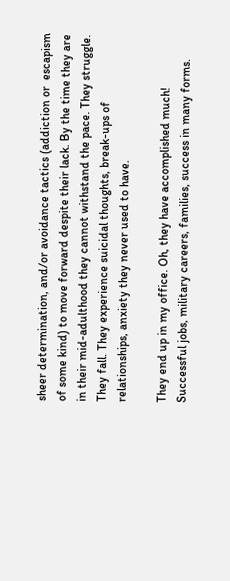sheer determination, and/or avoidance tactics (addiction or  escapism of some kind) to move forward despite their lack. By the time they are in their mid-adulthood they cannot withstand the pace. They struggle. They fall. They experience suicidal thoughts, break-ups of relationships, anxiety they never used to have.

They end up in my office. Oh, they have accomplished much! Successful jobs, military careers, families, success in many forms.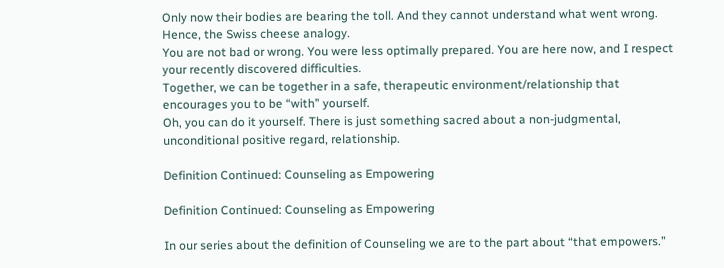Only now their bodies are bearing the toll. And they cannot understand what went wrong. Hence, the Swiss cheese analogy.
You are not bad or wrong. You were less optimally prepared. You are here now, and I respect your recently discovered difficulties.
Together, we can be together in a safe, therapeutic environment/relationship that encourages you to be “with” yourself.
Oh, you can do it yourself. There is just something sacred about a non-judgmental, unconditional positive regard, relationship.

Definition Continued: Counseling as Empowering

Definition Continued: Counseling as Empowering

In our series about the definition of Counseling we are to the part about “that empowers.”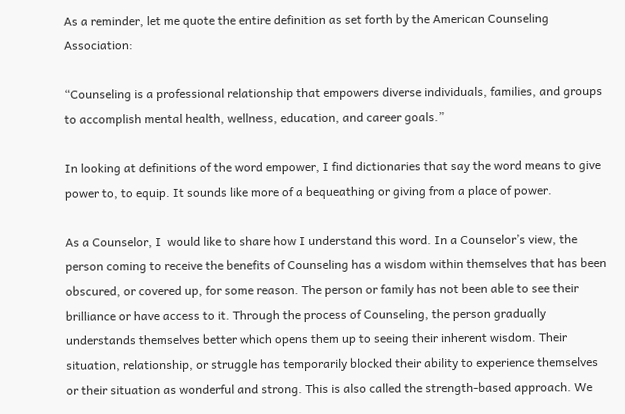As a reminder, let me quote the entire definition as set forth by the American Counseling Association:

“Counseling is a professional relationship that empowers diverse individuals, families, and groups to accomplish mental health, wellness, education, and career goals.”

In looking at definitions of the word empower, I find dictionaries that say the word means to give power to, to equip. It sounds like more of a bequeathing or giving from a place of power.

As a Counselor, I  would like to share how I understand this word. In a Counselor’s view, the person coming to receive the benefits of Counseling has a wisdom within themselves that has been obscured, or covered up, for some reason. The person or family has not been able to see their brilliance or have access to it. Through the process of Counseling, the person gradually understands themselves better which opens them up to seeing their inherent wisdom. Their situation, relationship, or struggle has temporarily blocked their ability to experience themselves or their situation as wonderful and strong. This is also called the strength-based approach. We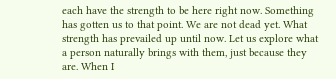each have the strength to be here right now. Something has gotten us to that point. We are not dead yet. What strength has prevailed up until now. Let us explore what a person naturally brings with them, just because they are. When I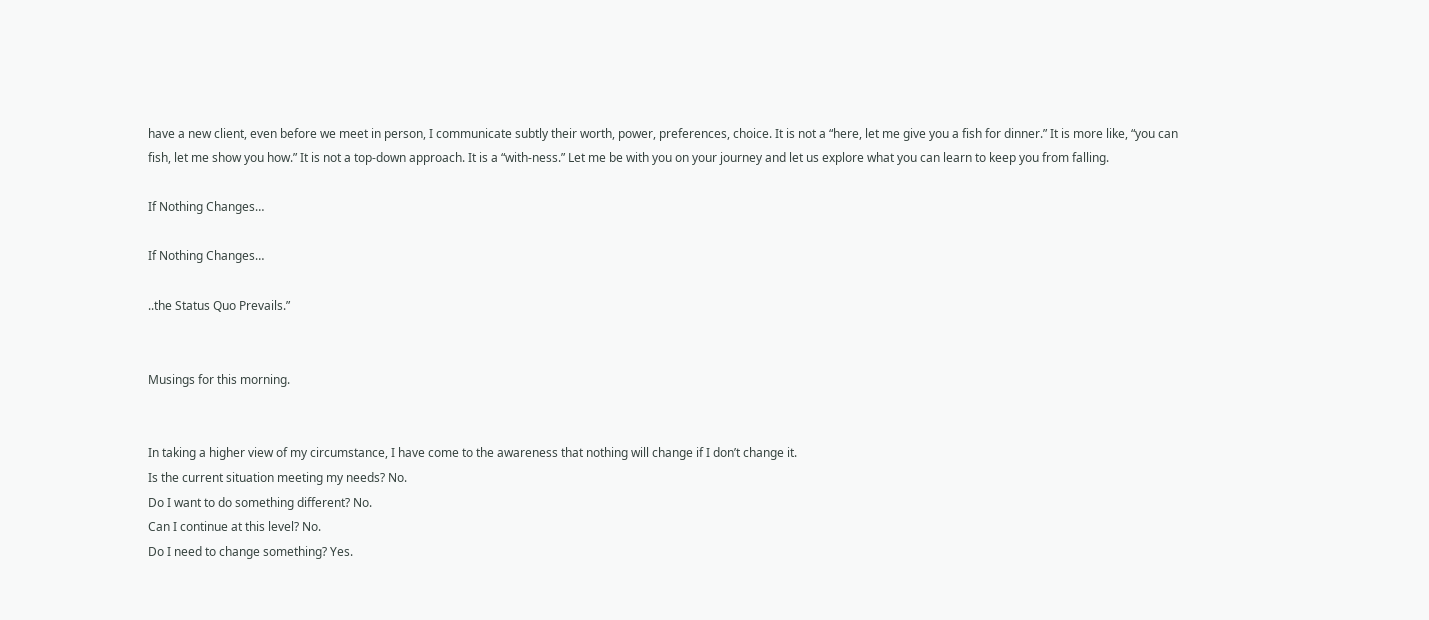have a new client, even before we meet in person, I communicate subtly their worth, power, preferences, choice. It is not a “here, let me give you a fish for dinner.” It is more like, “you can fish, let me show you how.” It is not a top-down approach. It is a “with-ness.” Let me be with you on your journey and let us explore what you can learn to keep you from falling.

If Nothing Changes…

If Nothing Changes…

..the Status Quo Prevails.”


Musings for this morning.


In taking a higher view of my circumstance, I have come to the awareness that nothing will change if I don’t change it.
Is the current situation meeting my needs? No.
Do I want to do something different? No.
Can I continue at this level? No.
Do I need to change something? Yes.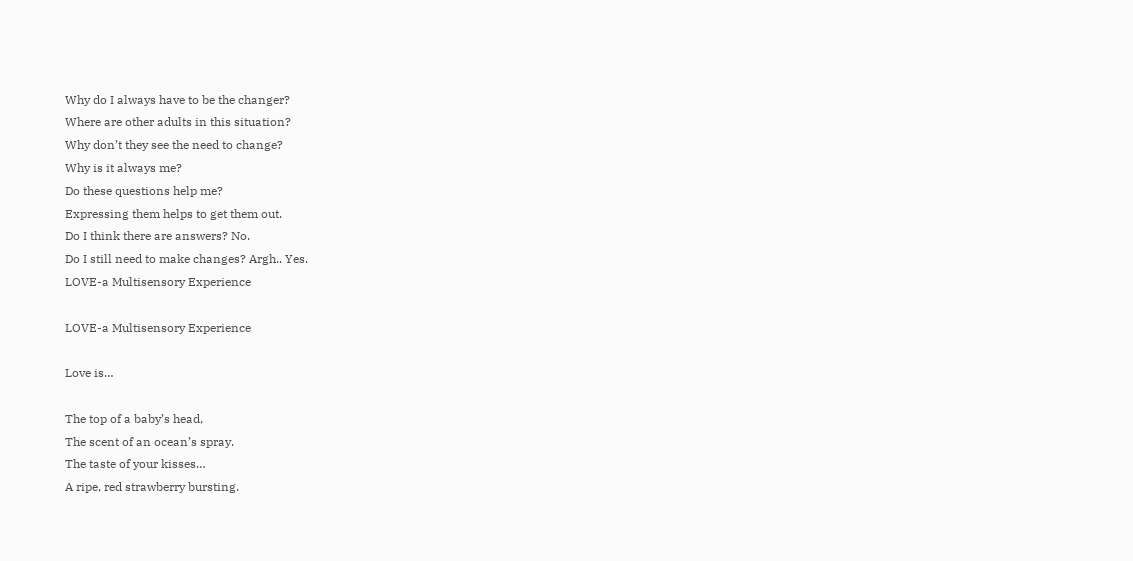Why do I always have to be the changer?
Where are other adults in this situation?
Why don’t they see the need to change?
Why is it always me?
Do these questions help me?
Expressing them helps to get them out.
Do I think there are answers? No.
Do I still need to make changes? Argh.. Yes.
LOVE-a Multisensory Experience

LOVE-a Multisensory Experience

Love is…

The top of a baby’s head,
The scent of an ocean’s spray.
The taste of your kisses…
A ripe, red strawberry bursting.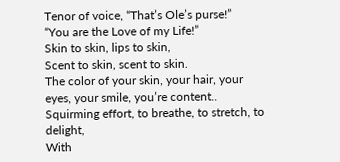Tenor of voice, “That’s Ole’s purse!”
“You are the Love of my Life!”
Skin to skin, lips to skin,
Scent to skin, scent to skin.
The color of your skin, your hair, your eyes, your smile, you’re content..
Squirming effort, to breathe, to stretch, to delight,
With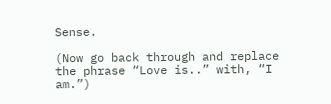Sense.

(Now go back through and replace the phrase “Love is..” with, “I am.”)